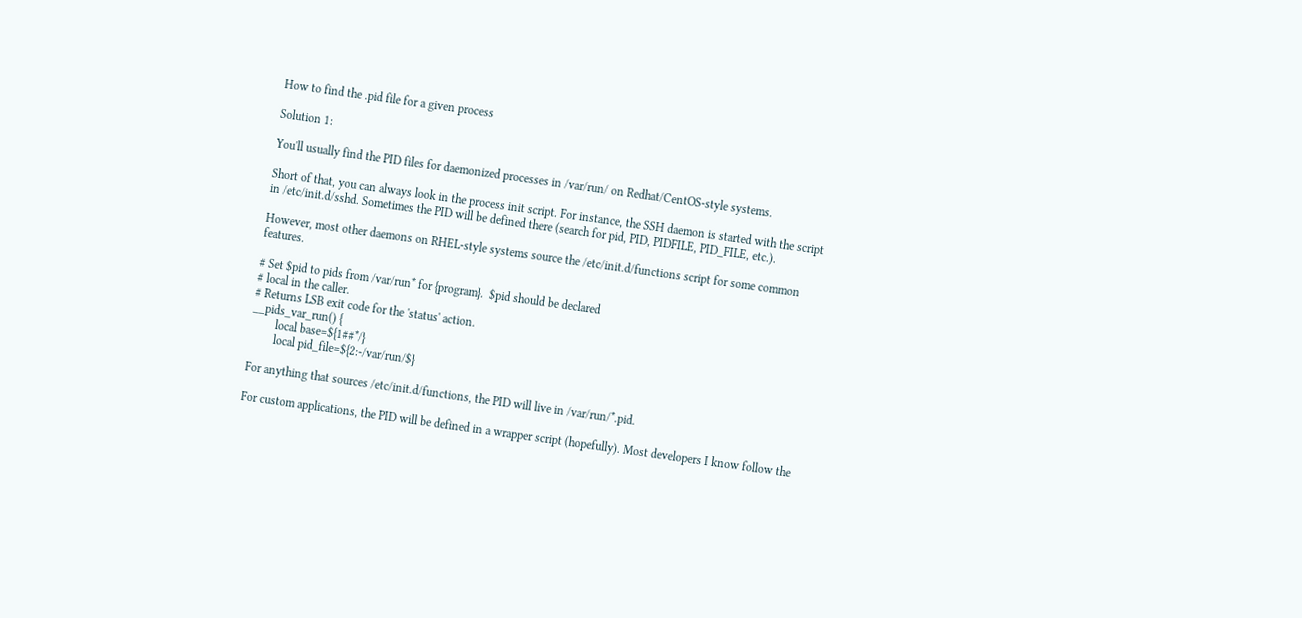How to find the .pid file for a given process

Solution 1:

You'll usually find the PID files for daemonized processes in /var/run/ on Redhat/CentOS-style systems.

Short of that, you can always look in the process init script. For instance, the SSH daemon is started with the script in /etc/init.d/sshd. Sometimes the PID will be defined there (search for pid, PID, PIDFILE, PID_FILE, etc.).

However, most other daemons on RHEL-style systems source the /etc/init.d/functions script for some common features.

# Set $pid to pids from /var/run* for {program}.  $pid should be declared
# local in the caller.
# Returns LSB exit code for the 'status' action.
__pids_var_run() {
        local base=${1##*/}
        local pid_file=${2:-/var/run/$}

For anything that sources /etc/init.d/functions, the PID will live in /var/run/*.pid.

For custom applications, the PID will be defined in a wrapper script (hopefully). Most developers I know follow the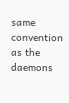same convention as the daemons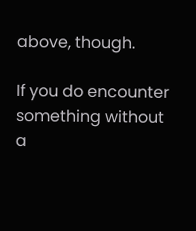above, though.

If you do encounter something without a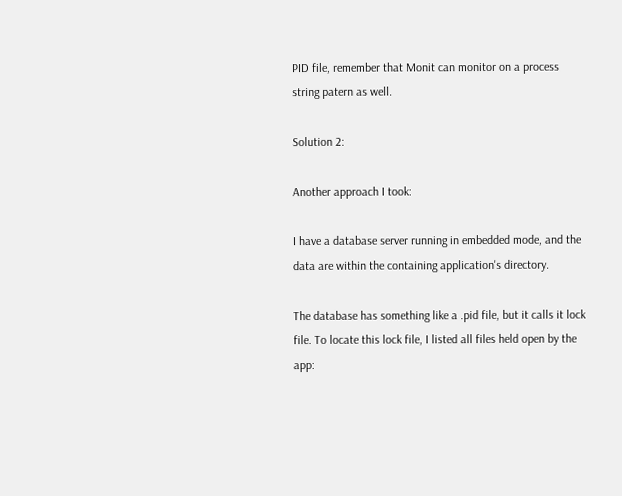PID file, remember that Monit can monitor on a process string patern as well.

Solution 2:

Another approach I took:

I have a database server running in embedded mode, and the data are within the containing application's directory.

The database has something like a .pid file, but it calls it lock file. To locate this lock file, I listed all files held open by the app: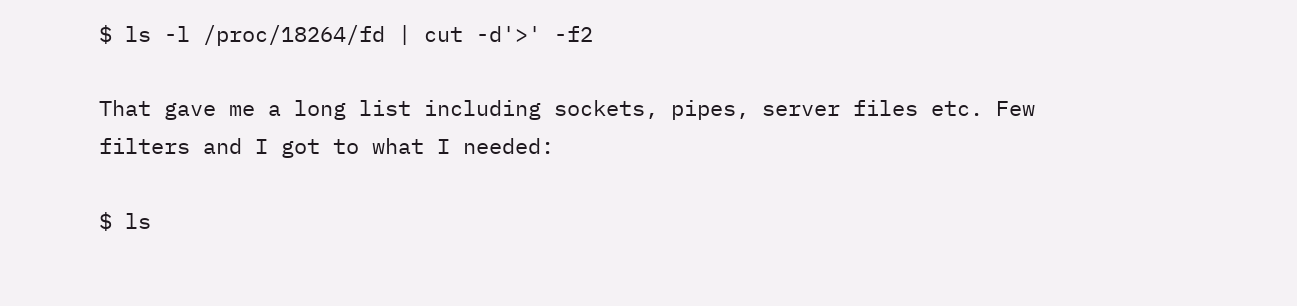$ ls -l /proc/18264/fd | cut -d'>' -f2

That gave me a long list including sockets, pipes, server files etc. Few filters and I got to what I needed:

$ ls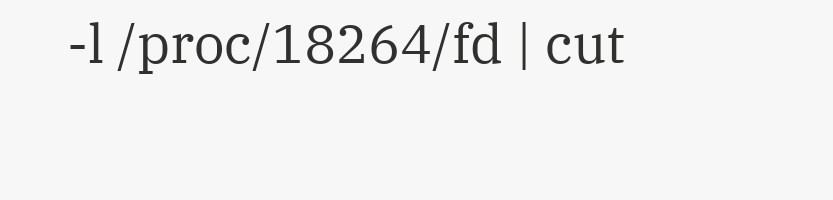-l /proc/18264/fd | cut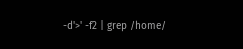-d'>' -f2 | grep /home/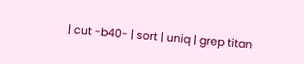| cut -b40- | sort | uniq | grep titan